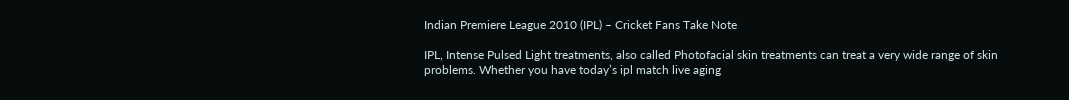Indian Premiere League 2010 (IPL) – Cricket Fans Take Note

IPL, Intense Pulsed Light treatments, also called Photofacial skin treatments can treat a very wide range of skin problems. Whether you have today’s ipl match live aging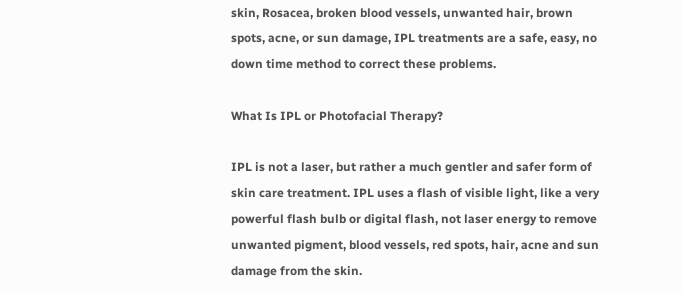skin, Rosacea, broken blood vessels, unwanted hair, brown spots, acne, or sun damage, IPL treatments are a safe, easy, no down time method to correct these problems.

What Is IPL or Photofacial Therapy?

IPL is not a laser, but rather a much gentler and safer form of skin care treatment. IPL uses a flash of visible light, like a very powerful flash bulb or digital flash, not laser energy to remove unwanted pigment, blood vessels, red spots, hair, acne and sun damage from the skin.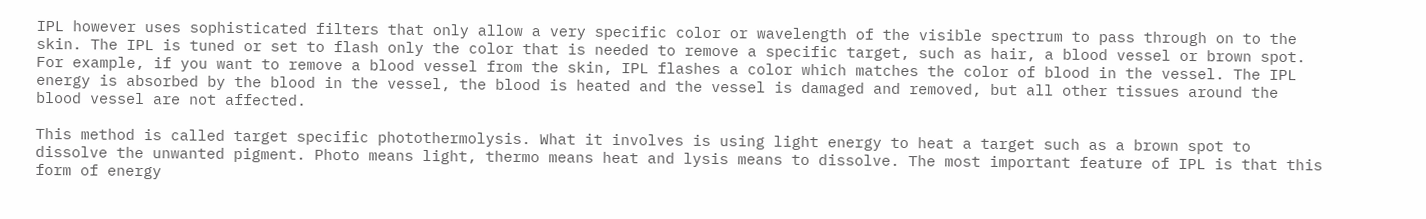IPL however uses sophisticated filters that only allow a very specific color or wavelength of the visible spectrum to pass through on to the skin. The IPL is tuned or set to flash only the color that is needed to remove a specific target, such as hair, a blood vessel or brown spot. For example, if you want to remove a blood vessel from the skin, IPL flashes a color which matches the color of blood in the vessel. The IPL energy is absorbed by the blood in the vessel, the blood is heated and the vessel is damaged and removed, but all other tissues around the blood vessel are not affected.

This method is called target specific photothermolysis. What it involves is using light energy to heat a target such as a brown spot to dissolve the unwanted pigment. Photo means light, thermo means heat and lysis means to dissolve. The most important feature of IPL is that this form of energy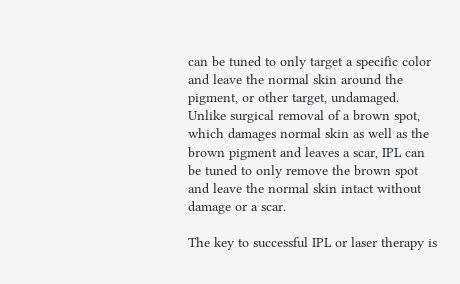can be tuned to only target a specific color and leave the normal skin around the pigment, or other target, undamaged. Unlike surgical removal of a brown spot, which damages normal skin as well as the brown pigment and leaves a scar, IPL can be tuned to only remove the brown spot and leave the normal skin intact without damage or a scar.

The key to successful IPL or laser therapy is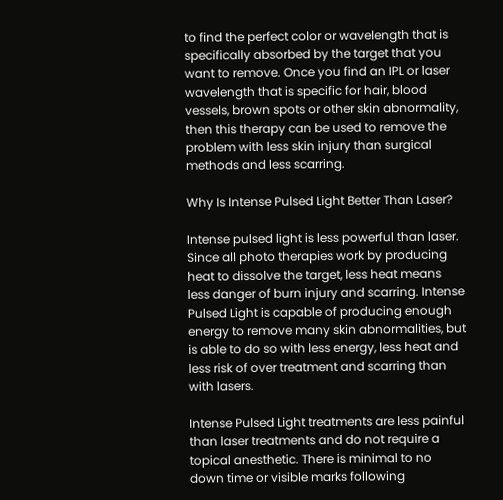to find the perfect color or wavelength that is specifically absorbed by the target that you want to remove. Once you find an IPL or laser wavelength that is specific for hair, blood vessels, brown spots or other skin abnormality, then this therapy can be used to remove the problem with less skin injury than surgical methods and less scarring.

Why Is Intense Pulsed Light Better Than Laser?

Intense pulsed light is less powerful than laser. Since all photo therapies work by producing heat to dissolve the target, less heat means less danger of burn injury and scarring. Intense Pulsed Light is capable of producing enough energy to remove many skin abnormalities, but is able to do so with less energy, less heat and less risk of over treatment and scarring than with lasers.

Intense Pulsed Light treatments are less painful than laser treatments and do not require a topical anesthetic. There is minimal to no down time or visible marks following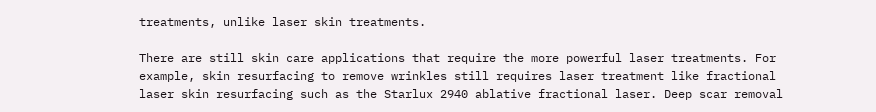treatments, unlike laser skin treatments.

There are still skin care applications that require the more powerful laser treatments. For example, skin resurfacing to remove wrinkles still requires laser treatment like fractional laser skin resurfacing such as the Starlux 2940 ablative fractional laser. Deep scar removal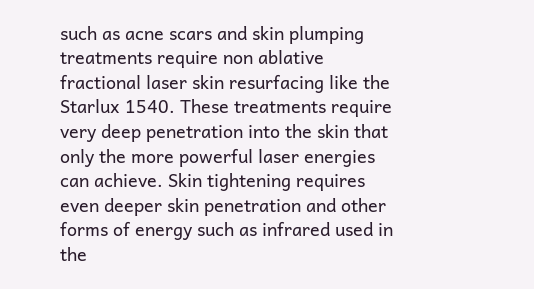such as acne scars and skin plumping treatments require non ablative fractional laser skin resurfacing like the Starlux 1540. These treatments require very deep penetration into the skin that only the more powerful laser energies can achieve. Skin tightening requires even deeper skin penetration and other forms of energy such as infrared used in the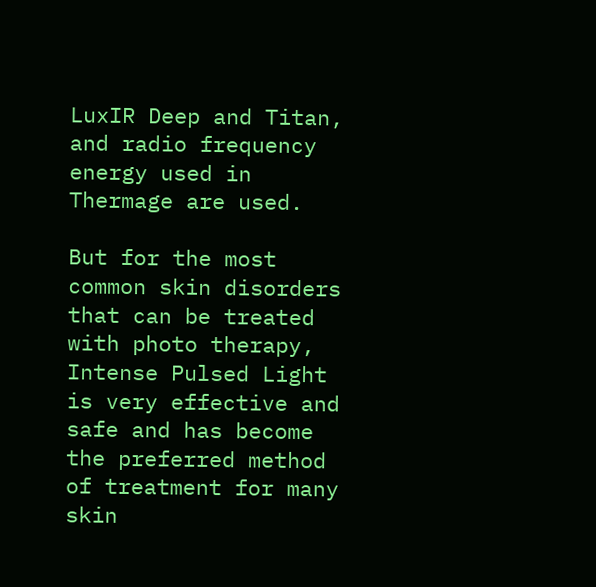LuxIR Deep and Titan, and radio frequency energy used in Thermage are used.

But for the most common skin disorders that can be treated with photo therapy, Intense Pulsed Light is very effective and safe and has become the preferred method of treatment for many skin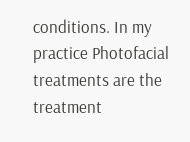conditions. In my practice Photofacial treatments are the treatment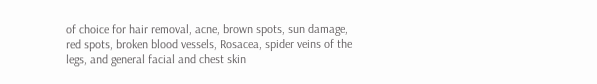of choice for hair removal, acne, brown spots, sun damage, red spots, broken blood vessels, Rosacea, spider veins of the legs, and general facial and chest skin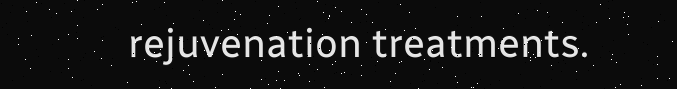rejuvenation treatments.